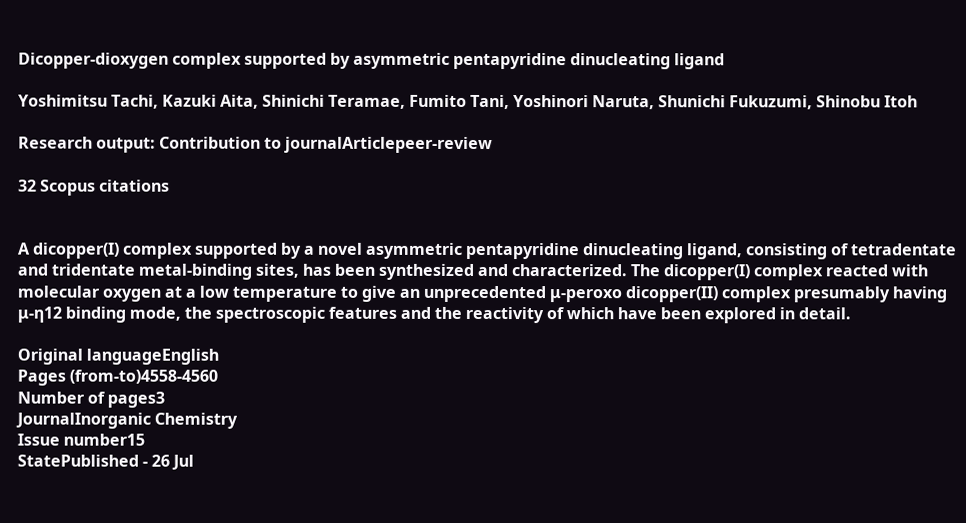Dicopper-dioxygen complex supported by asymmetric pentapyridine dinucleating ligand

Yoshimitsu Tachi, Kazuki Aita, Shinichi Teramae, Fumito Tani, Yoshinori Naruta, Shunichi Fukuzumi, Shinobu Itoh

Research output: Contribution to journalArticlepeer-review

32 Scopus citations


A dicopper(I) complex supported by a novel asymmetric pentapyridine dinucleating ligand, consisting of tetradentate and tridentate metal-binding sites, has been synthesized and characterized. The dicopper(I) complex reacted with molecular oxygen at a low temperature to give an unprecedented μ-peroxo dicopper(II) complex presumably having μ-η12 binding mode, the spectroscopic features and the reactivity of which have been explored in detail.

Original languageEnglish
Pages (from-to)4558-4560
Number of pages3
JournalInorganic Chemistry
Issue number15
StatePublished - 26 Jul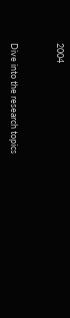2004


Dive into the research topics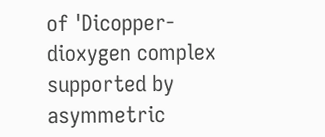of 'Dicopper-dioxygen complex supported by asymmetric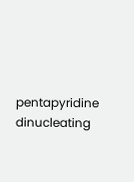pentapyridine dinucleating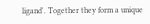ligand'. Together they form a unique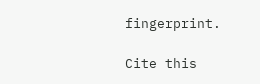fingerprint.

Cite this